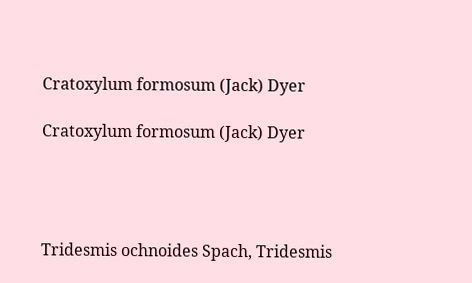Cratoxylum formosum (Jack) Dyer

Cratoxylum formosum (Jack) Dyer




Tridesmis ochnoides Spach, Tridesmis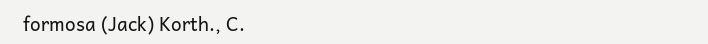formosa (Jack) Korth., C.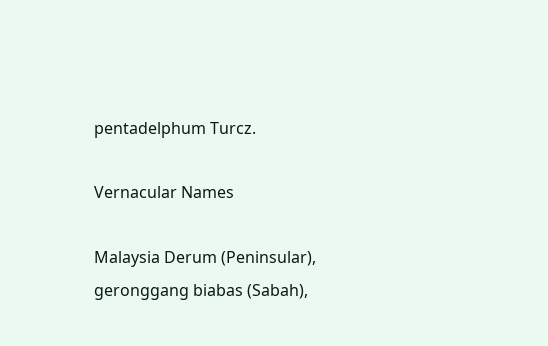pentadelphum Turcz.

Vernacular Names

Malaysia Derum (Peninsular), geronggang biabas (Sabah),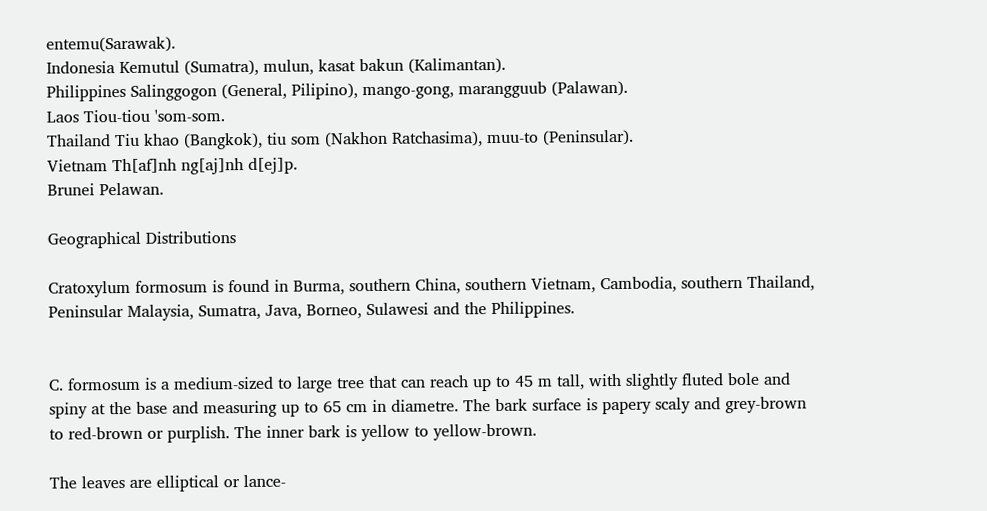entemu(Sarawak).
Indonesia Kemutul (Sumatra), mulun, kasat bakun (Kalimantan).
Philippines Salinggogon (General, Pilipino), mango-gong, marangguub (Palawan).
Laos Tiou-tiou 'som-som.
Thailand Tiu khao (Bangkok), tiu som (Nakhon Ratchasima), muu-to (Peninsular).
Vietnam Th[af]nh ng[aj]nh d[ej]p.
Brunei Pelawan.

Geographical Distributions

Cratoxylum formosum is found in Burma, southern China, southern Vietnam, Cambodia, southern Thailand, Peninsular Malaysia, Sumatra, Java, Borneo, Sulawesi and the Philippines.


C. formosum is a medium-sized to large tree that can reach up to 45 m tall, with slightly fluted bole and spiny at the base and measuring up to 65 cm in diametre. The bark surface is papery scaly and grey-brown to red-brown or purplish. The inner bark is yellow to yellow-brown.

The leaves are elliptical or lance-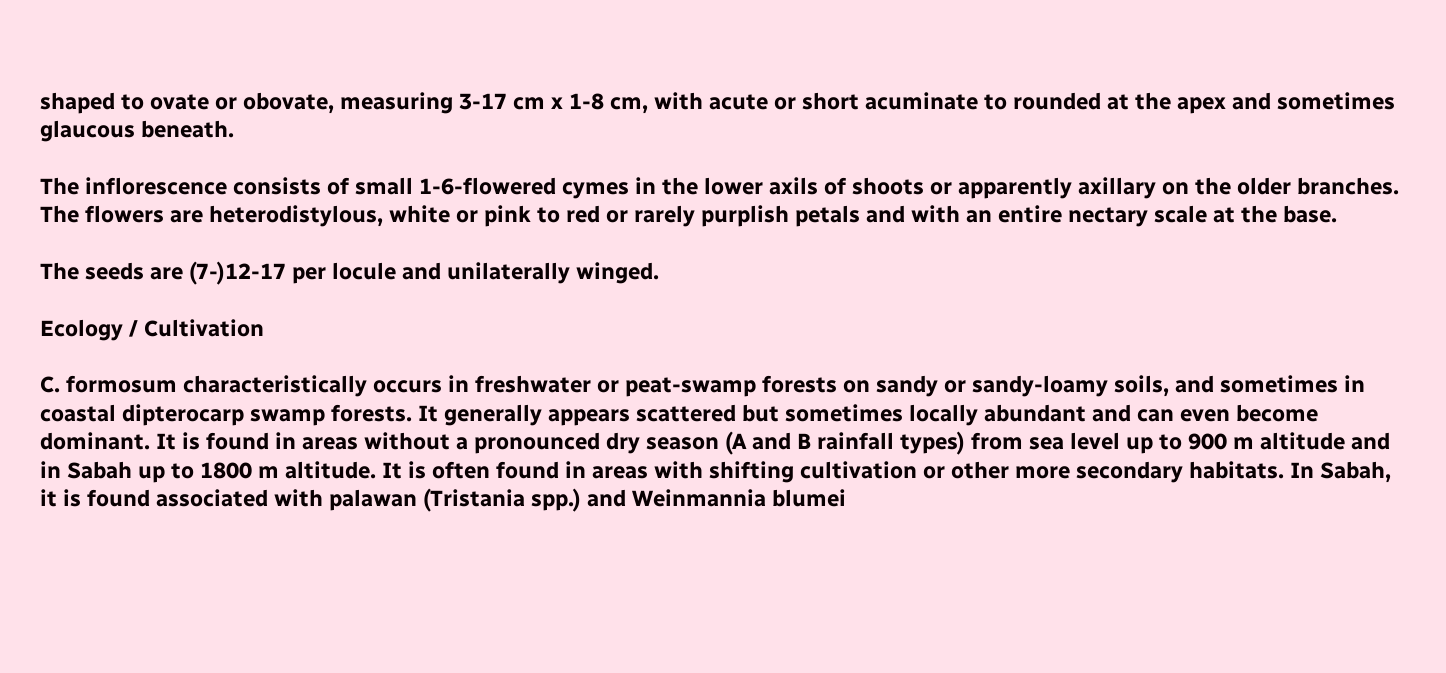shaped to ovate or obovate, measuring 3-17 cm x 1-8 cm, with acute or short acuminate to rounded at the apex and sometimes glaucous beneath.

The inflorescence consists of small 1-6-flowered cymes in the lower axils of shoots or apparently axillary on the older branches. The flowers are heterodistylous, white or pink to red or rarely purplish petals and with an entire nectary scale at the base.

The seeds are (7-)12-17 per locule and unilaterally winged.

Ecology / Cultivation

C. formosum characteristically occurs in freshwater or peat-swamp forests on sandy or sandy-loamy soils, and sometimes in coastal dipterocarp swamp forests. It generally appears scattered but sometimes locally abundant and can even become dominant. It is found in areas without a pronounced dry season (A and B rainfall types) from sea level up to 900 m altitude and in Sabah up to 1800 m altitude. It is often found in areas with shifting cultivation or other more secondary habitats. In Sabah, it is found associated with palawan (Tristania spp.) and Weinmannia blumei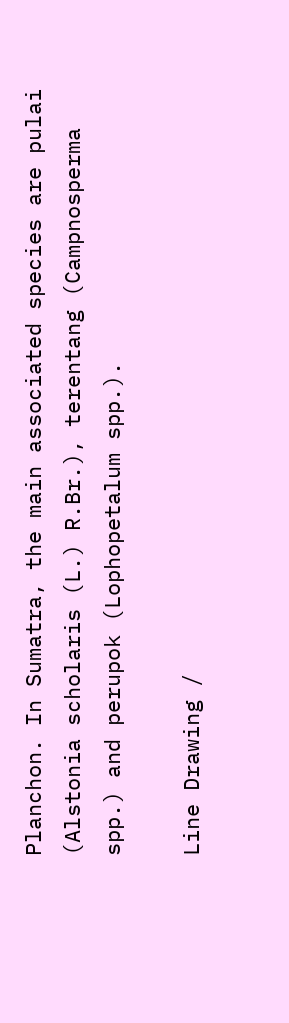Planchon. In Sumatra, the main associated species are pulai (Alstonia scholaris (L.) R.Br.), terentang (Campnosperma spp.) and perupok (Lophopetalum spp.).

Line Drawing /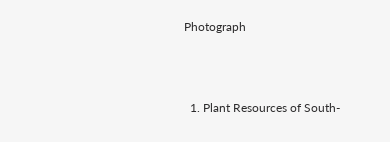Photograph



  1. Plant Resources of South-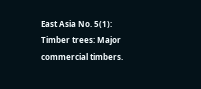East Asia No. 5(1): Timber trees: Major commercial timbers.